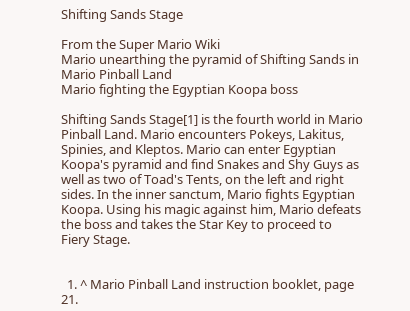Shifting Sands Stage

From the Super Mario Wiki
Mario unearthing the pyramid of Shifting Sands in Mario Pinball Land
Mario fighting the Egyptian Koopa boss

Shifting Sands Stage[1] is the fourth world in Mario Pinball Land. Mario encounters Pokeys, Lakitus, Spinies, and Kleptos. Mario can enter Egyptian Koopa's pyramid and find Snakes and Shy Guys as well as two of Toad's Tents, on the left and right sides. In the inner sanctum, Mario fights Egyptian Koopa. Using his magic against him, Mario defeats the boss and takes the Star Key to proceed to Fiery Stage.


  1. ^ Mario Pinball Land instruction booklet, page 21.